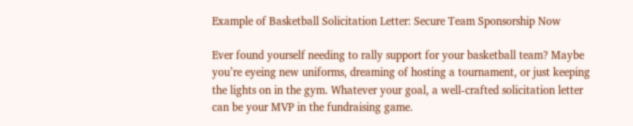Example of Basketball Solicitation Letter: Secure Team Sponsorship Now

Ever found yourself needing to rally support for your basketball team? Maybe you’re eyeing new uniforms, dreaming of hosting a tournament, or just keeping the lights on in the gym. Whatever your goal, a well-crafted solicitation letter can be your MVP in the fundraising game.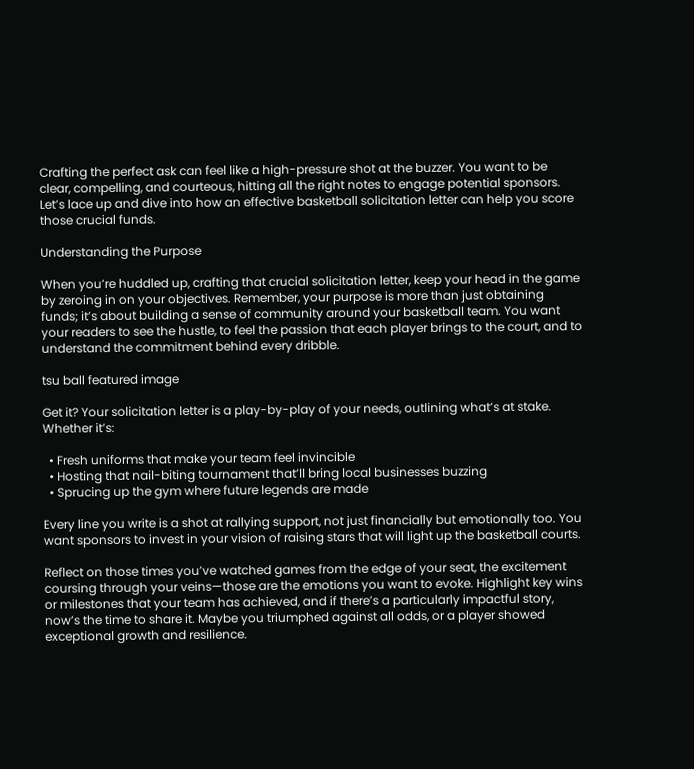Crafting the perfect ask can feel like a high-pressure shot at the buzzer. You want to be clear, compelling, and courteous, hitting all the right notes to engage potential sponsors. Let’s lace up and dive into how an effective basketball solicitation letter can help you score those crucial funds.

Understanding the Purpose

When you’re huddled up, crafting that crucial solicitation letter, keep your head in the game by zeroing in on your objectives. Remember, your purpose is more than just obtaining funds; it’s about building a sense of community around your basketball team. You want your readers to see the hustle, to feel the passion that each player brings to the court, and to understand the commitment behind every dribble.

tsu ball featured image

Get it? Your solicitation letter is a play-by-play of your needs, outlining what’s at stake. Whether it’s:

  • Fresh uniforms that make your team feel invincible
  • Hosting that nail-biting tournament that’ll bring local businesses buzzing
  • Sprucing up the gym where future legends are made

Every line you write is a shot at rallying support, not just financially but emotionally too. You want sponsors to invest in your vision of raising stars that will light up the basketball courts.

Reflect on those times you’ve watched games from the edge of your seat, the excitement coursing through your veins—those are the emotions you want to evoke. Highlight key wins or milestones that your team has achieved, and if there’s a particularly impactful story, now’s the time to share it. Maybe you triumphed against all odds, or a player showed exceptional growth and resilience.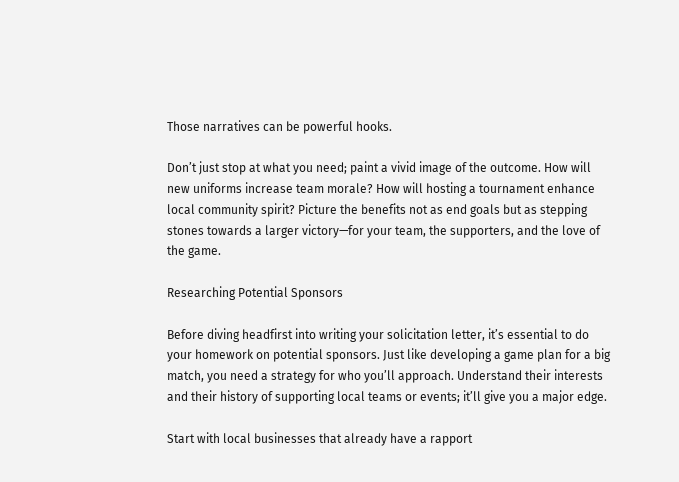Those narratives can be powerful hooks.

Don’t just stop at what you need; paint a vivid image of the outcome. How will new uniforms increase team morale? How will hosting a tournament enhance local community spirit? Picture the benefits not as end goals but as stepping stones towards a larger victory—for your team, the supporters, and the love of the game.

Researching Potential Sponsors

Before diving headfirst into writing your solicitation letter, it’s essential to do your homework on potential sponsors. Just like developing a game plan for a big match, you need a strategy for who you’ll approach. Understand their interests and their history of supporting local teams or events; it’ll give you a major edge.

Start with local businesses that already have a rapport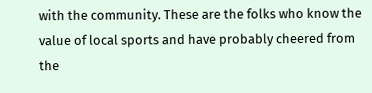with the community. These are the folks who know the value of local sports and have probably cheered from the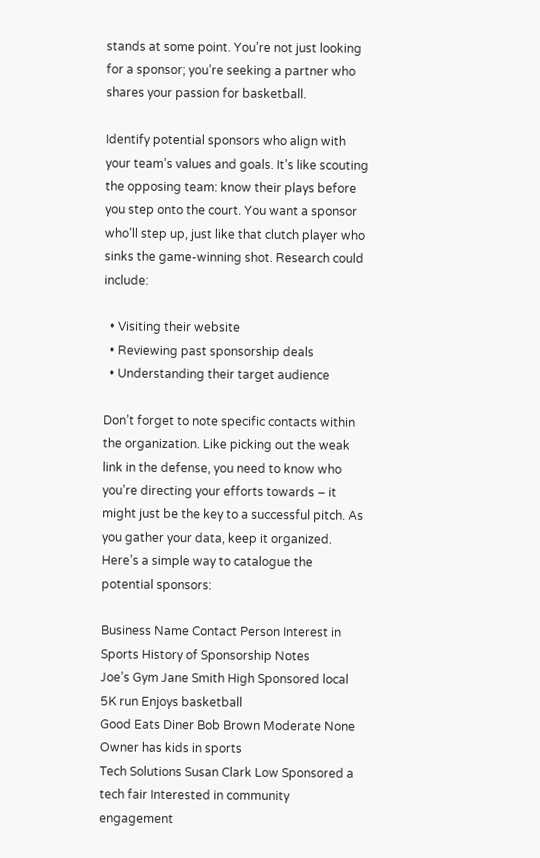stands at some point. You’re not just looking for a sponsor; you’re seeking a partner who shares your passion for basketball.

Identify potential sponsors who align with your team’s values and goals. It’s like scouting the opposing team: know their plays before you step onto the court. You want a sponsor who’ll step up, just like that clutch player who sinks the game-winning shot. Research could include:

  • Visiting their website
  • Reviewing past sponsorship deals
  • Understanding their target audience

Don’t forget to note specific contacts within the organization. Like picking out the weak link in the defense, you need to know who you’re directing your efforts towards – it might just be the key to a successful pitch. As you gather your data, keep it organized. Here’s a simple way to catalogue the potential sponsors:

Business Name Contact Person Interest in Sports History of Sponsorship Notes
Joe’s Gym Jane Smith High Sponsored local 5K run Enjoys basketball
Good Eats Diner Bob Brown Moderate None Owner has kids in sports
Tech Solutions Susan Clark Low Sponsored a tech fair Interested in community engagement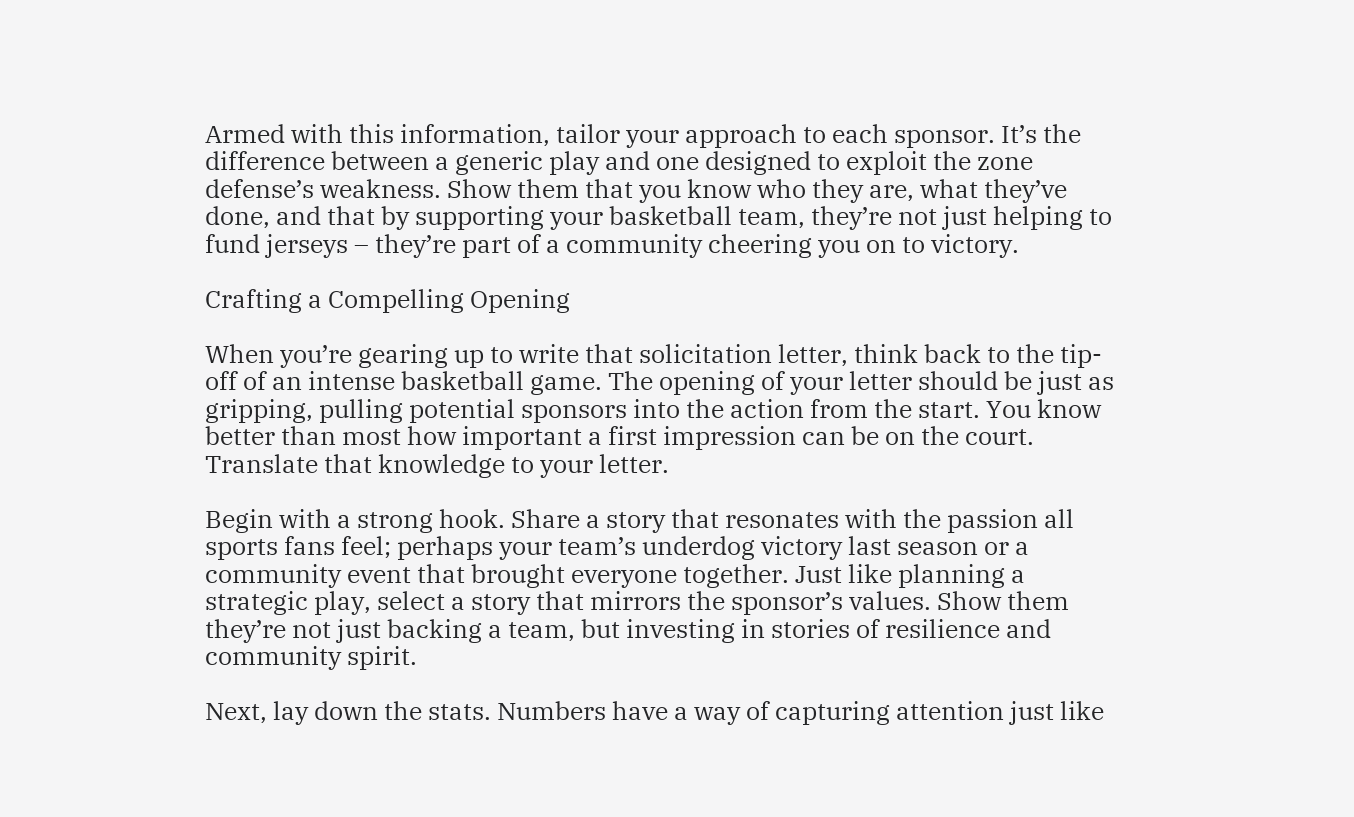Armed with this information, tailor your approach to each sponsor. It’s the difference between a generic play and one designed to exploit the zone defense’s weakness. Show them that you know who they are, what they’ve done, and that by supporting your basketball team, they’re not just helping to fund jerseys – they’re part of a community cheering you on to victory.

Crafting a Compelling Opening

When you’re gearing up to write that solicitation letter, think back to the tip-off of an intense basketball game. The opening of your letter should be just as gripping, pulling potential sponsors into the action from the start. You know better than most how important a first impression can be on the court. Translate that knowledge to your letter.

Begin with a strong hook. Share a story that resonates with the passion all sports fans feel; perhaps your team’s underdog victory last season or a community event that brought everyone together. Just like planning a strategic play, select a story that mirrors the sponsor’s values. Show them they’re not just backing a team, but investing in stories of resilience and community spirit.

Next, lay down the stats. Numbers have a way of capturing attention just like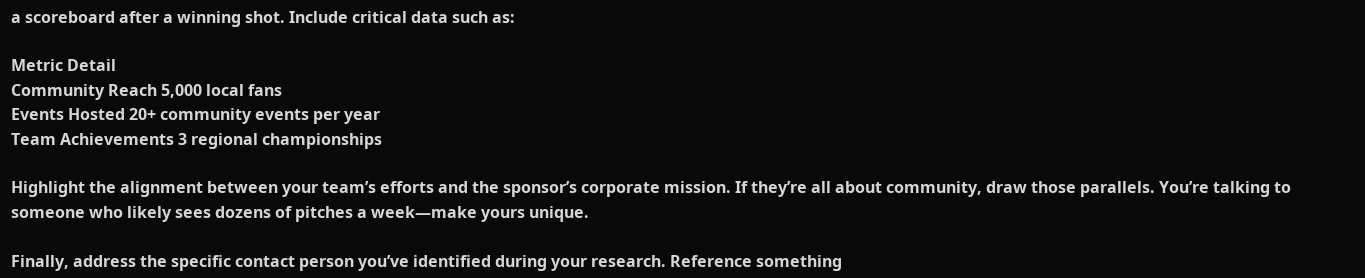a scoreboard after a winning shot. Include critical data such as:

Metric Detail
Community Reach 5,000 local fans
Events Hosted 20+ community events per year
Team Achievements 3 regional championships

Highlight the alignment between your team’s efforts and the sponsor’s corporate mission. If they’re all about community, draw those parallels. You’re talking to someone who likely sees dozens of pitches a week—make yours unique.

Finally, address the specific contact person you’ve identified during your research. Reference something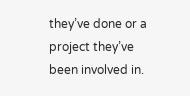they’ve done or a project they’ve been involved in.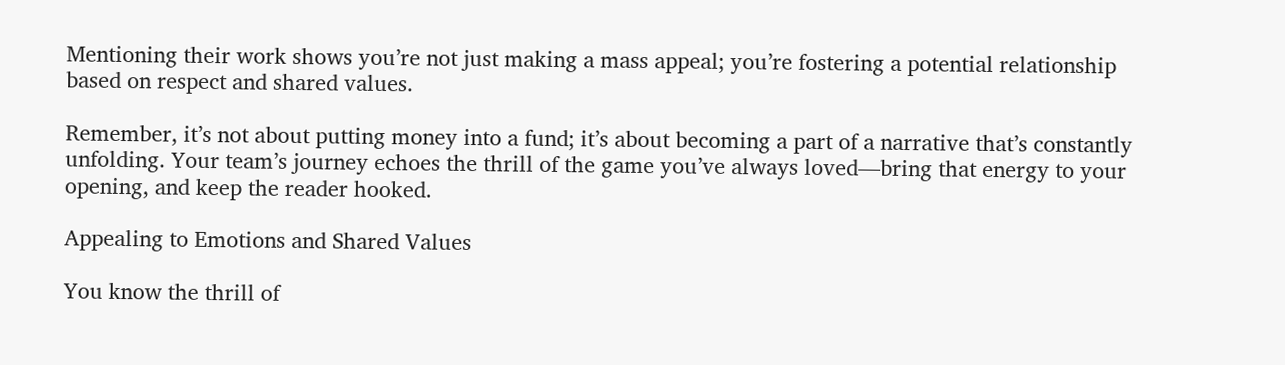Mentioning their work shows you’re not just making a mass appeal; you’re fostering a potential relationship based on respect and shared values.

Remember, it’s not about putting money into a fund; it’s about becoming a part of a narrative that’s constantly unfolding. Your team’s journey echoes the thrill of the game you’ve always loved—bring that energy to your opening, and keep the reader hooked.

Appealing to Emotions and Shared Values

You know the thrill of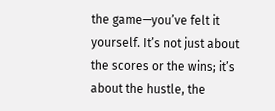the game—you’ve felt it yourself. It’s not just about the scores or the wins; it’s about the hustle, the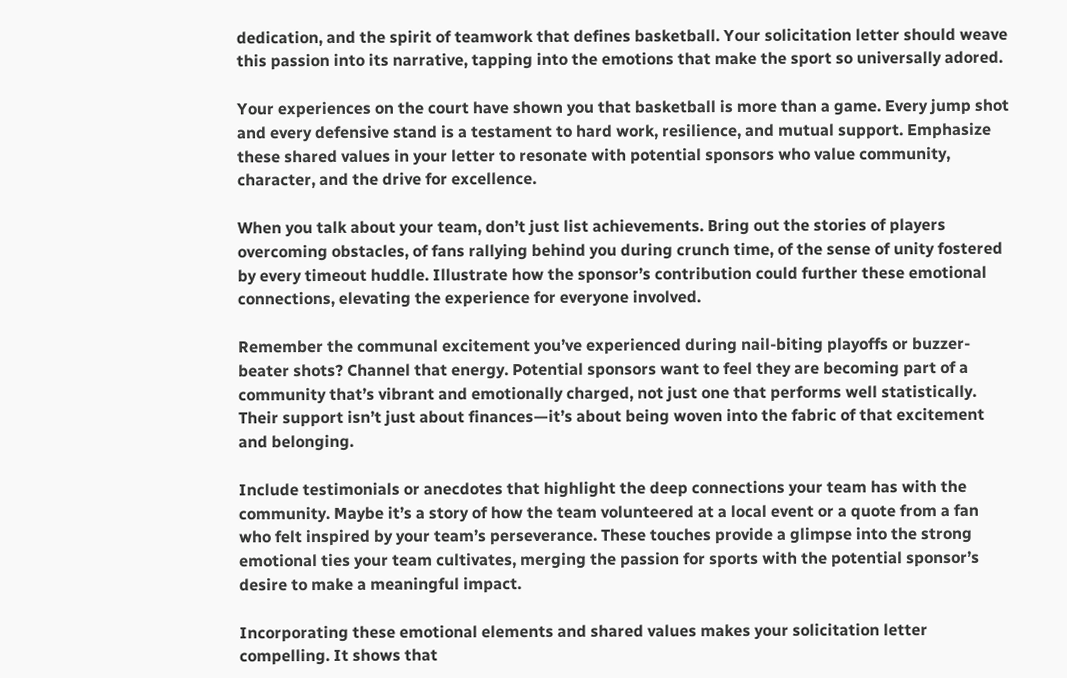dedication, and the spirit of teamwork that defines basketball. Your solicitation letter should weave this passion into its narrative, tapping into the emotions that make the sport so universally adored.

Your experiences on the court have shown you that basketball is more than a game. Every jump shot and every defensive stand is a testament to hard work, resilience, and mutual support. Emphasize these shared values in your letter to resonate with potential sponsors who value community, character, and the drive for excellence.

When you talk about your team, don’t just list achievements. Bring out the stories of players overcoming obstacles, of fans rallying behind you during crunch time, of the sense of unity fostered by every timeout huddle. Illustrate how the sponsor’s contribution could further these emotional connections, elevating the experience for everyone involved.

Remember the communal excitement you’ve experienced during nail-biting playoffs or buzzer-beater shots? Channel that energy. Potential sponsors want to feel they are becoming part of a community that’s vibrant and emotionally charged, not just one that performs well statistically. Their support isn’t just about finances—it’s about being woven into the fabric of that excitement and belonging.

Include testimonials or anecdotes that highlight the deep connections your team has with the community. Maybe it’s a story of how the team volunteered at a local event or a quote from a fan who felt inspired by your team’s perseverance. These touches provide a glimpse into the strong emotional ties your team cultivates, merging the passion for sports with the potential sponsor’s desire to make a meaningful impact.

Incorporating these emotional elements and shared values makes your solicitation letter compelling. It shows that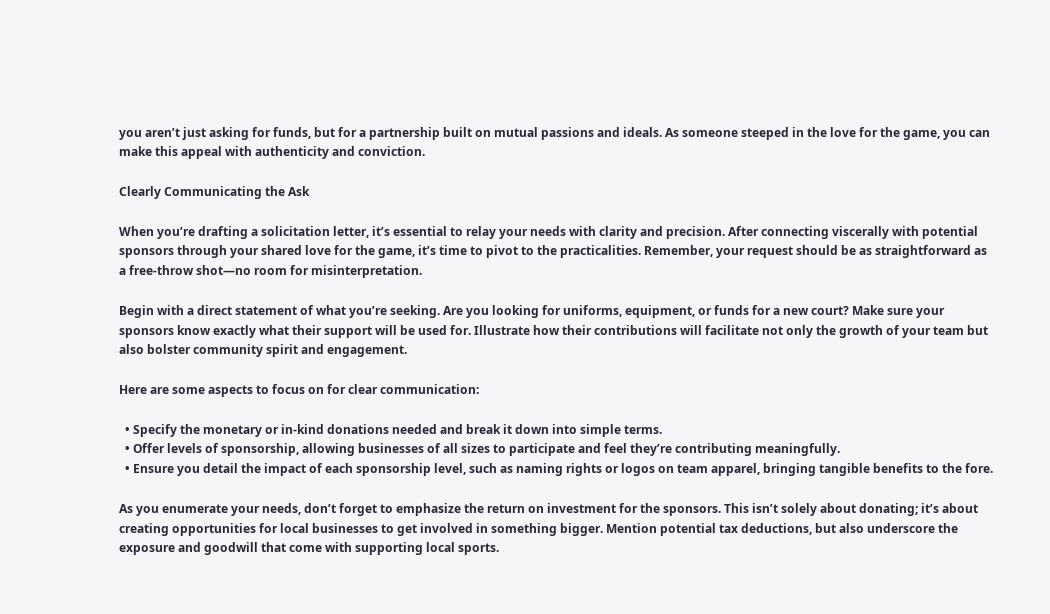you aren’t just asking for funds, but for a partnership built on mutual passions and ideals. As someone steeped in the love for the game, you can make this appeal with authenticity and conviction.

Clearly Communicating the Ask

When you’re drafting a solicitation letter, it’s essential to relay your needs with clarity and precision. After connecting viscerally with potential sponsors through your shared love for the game, it’s time to pivot to the practicalities. Remember, your request should be as straightforward as a free-throw shot—no room for misinterpretation.

Begin with a direct statement of what you’re seeking. Are you looking for uniforms, equipment, or funds for a new court? Make sure your sponsors know exactly what their support will be used for. Illustrate how their contributions will facilitate not only the growth of your team but also bolster community spirit and engagement.

Here are some aspects to focus on for clear communication:

  • Specify the monetary or in-kind donations needed and break it down into simple terms.
  • Offer levels of sponsorship, allowing businesses of all sizes to participate and feel they’re contributing meaningfully.
  • Ensure you detail the impact of each sponsorship level, such as naming rights or logos on team apparel, bringing tangible benefits to the fore.

As you enumerate your needs, don’t forget to emphasize the return on investment for the sponsors. This isn’t solely about donating; it’s about creating opportunities for local businesses to get involved in something bigger. Mention potential tax deductions, but also underscore the exposure and goodwill that come with supporting local sports.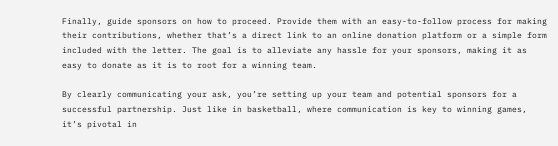Finally, guide sponsors on how to proceed. Provide them with an easy-to-follow process for making their contributions, whether that’s a direct link to an online donation platform or a simple form included with the letter. The goal is to alleviate any hassle for your sponsors, making it as easy to donate as it is to root for a winning team.

By clearly communicating your ask, you’re setting up your team and potential sponsors for a successful partnership. Just like in basketball, where communication is key to winning games, it’s pivotal in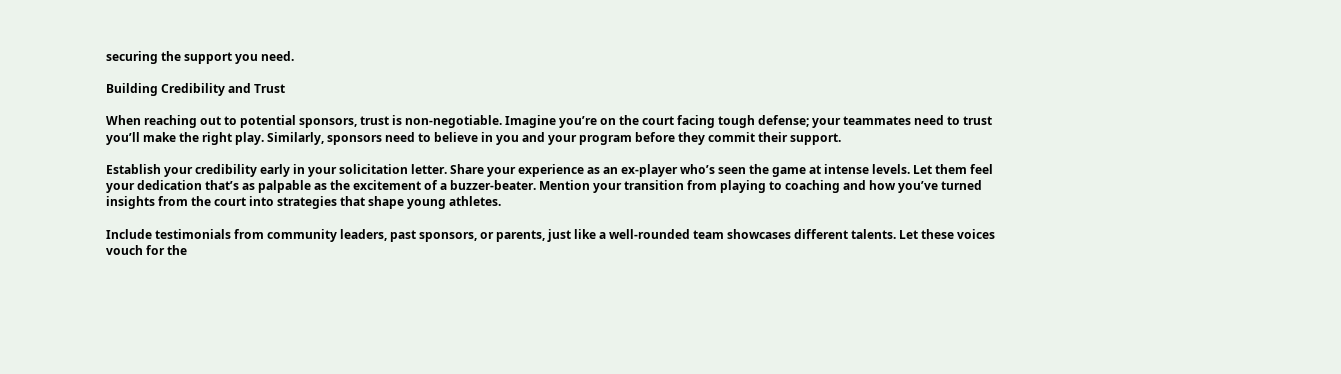securing the support you need.

Building Credibility and Trust

When reaching out to potential sponsors, trust is non-negotiable. Imagine you’re on the court facing tough defense; your teammates need to trust you’ll make the right play. Similarly, sponsors need to believe in you and your program before they commit their support.

Establish your credibility early in your solicitation letter. Share your experience as an ex-player who’s seen the game at intense levels. Let them feel your dedication that’s as palpable as the excitement of a buzzer-beater. Mention your transition from playing to coaching and how you’ve turned insights from the court into strategies that shape young athletes.

Include testimonials from community leaders, past sponsors, or parents, just like a well-rounded team showcases different talents. Let these voices vouch for the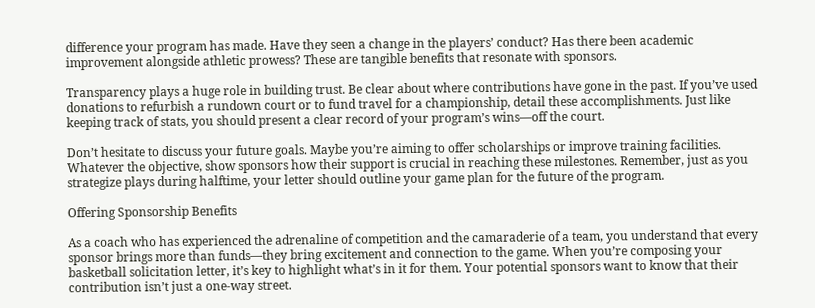difference your program has made. Have they seen a change in the players’ conduct? Has there been academic improvement alongside athletic prowess? These are tangible benefits that resonate with sponsors.

Transparency plays a huge role in building trust. Be clear about where contributions have gone in the past. If you’ve used donations to refurbish a rundown court or to fund travel for a championship, detail these accomplishments. Just like keeping track of stats, you should present a clear record of your program’s wins—off the court.

Don’t hesitate to discuss your future goals. Maybe you’re aiming to offer scholarships or improve training facilities. Whatever the objective, show sponsors how their support is crucial in reaching these milestones. Remember, just as you strategize plays during halftime, your letter should outline your game plan for the future of the program.

Offering Sponsorship Benefits

As a coach who has experienced the adrenaline of competition and the camaraderie of a team, you understand that every sponsor brings more than funds—they bring excitement and connection to the game. When you’re composing your basketball solicitation letter, it’s key to highlight what’s in it for them. Your potential sponsors want to know that their contribution isn’t just a one-way street.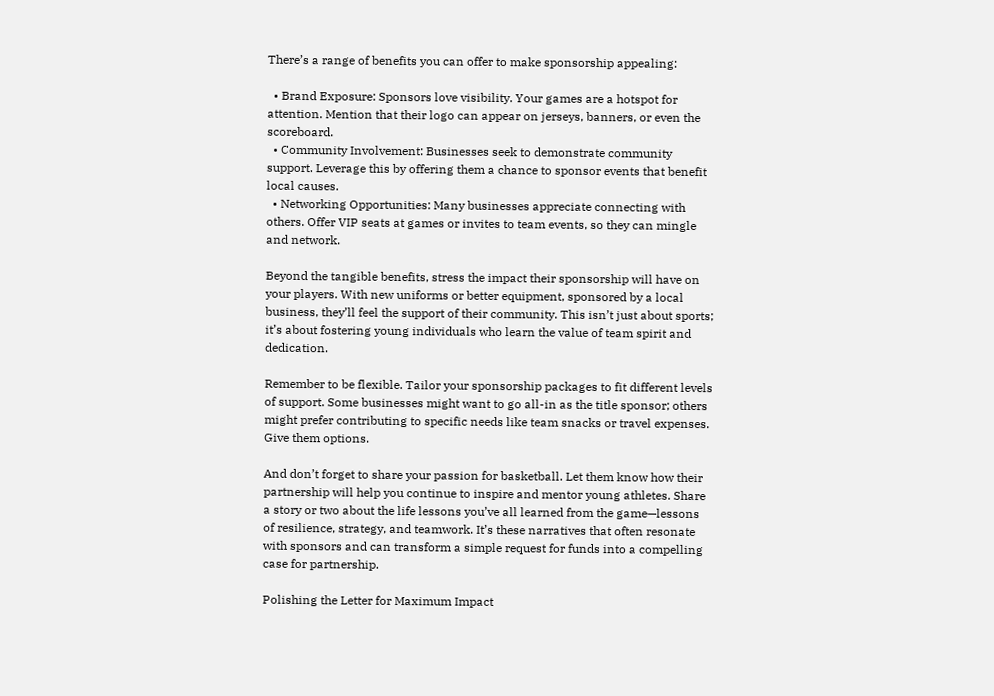There’s a range of benefits you can offer to make sponsorship appealing:

  • Brand Exposure: Sponsors love visibility. Your games are a hotspot for attention. Mention that their logo can appear on jerseys, banners, or even the scoreboard.
  • Community Involvement: Businesses seek to demonstrate community support. Leverage this by offering them a chance to sponsor events that benefit local causes.
  • Networking Opportunities: Many businesses appreciate connecting with others. Offer VIP seats at games or invites to team events, so they can mingle and network.

Beyond the tangible benefits, stress the impact their sponsorship will have on your players. With new uniforms or better equipment, sponsored by a local business, they’ll feel the support of their community. This isn’t just about sports; it’s about fostering young individuals who learn the value of team spirit and dedication.

Remember to be flexible. Tailor your sponsorship packages to fit different levels of support. Some businesses might want to go all-in as the title sponsor; others might prefer contributing to specific needs like team snacks or travel expenses. Give them options.

And don’t forget to share your passion for basketball. Let them know how their partnership will help you continue to inspire and mentor young athletes. Share a story or two about the life lessons you’ve all learned from the game—lessons of resilience, strategy, and teamwork. It’s these narratives that often resonate with sponsors and can transform a simple request for funds into a compelling case for partnership.

Polishing the Letter for Maximum Impact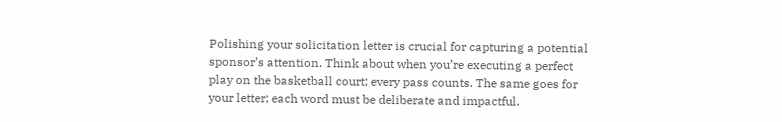Polishing your solicitation letter is crucial for capturing a potential sponsor’s attention. Think about when you’re executing a perfect play on the basketball court; every pass counts. The same goes for your letter; each word must be deliberate and impactful.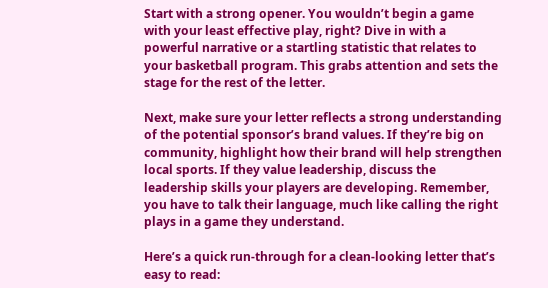Start with a strong opener. You wouldn’t begin a game with your least effective play, right? Dive in with a powerful narrative or a startling statistic that relates to your basketball program. This grabs attention and sets the stage for the rest of the letter.

Next, make sure your letter reflects a strong understanding of the potential sponsor’s brand values. If they’re big on community, highlight how their brand will help strengthen local sports. If they value leadership, discuss the leadership skills your players are developing. Remember, you have to talk their language, much like calling the right plays in a game they understand.

Here’s a quick run-through for a clean-looking letter that’s easy to read: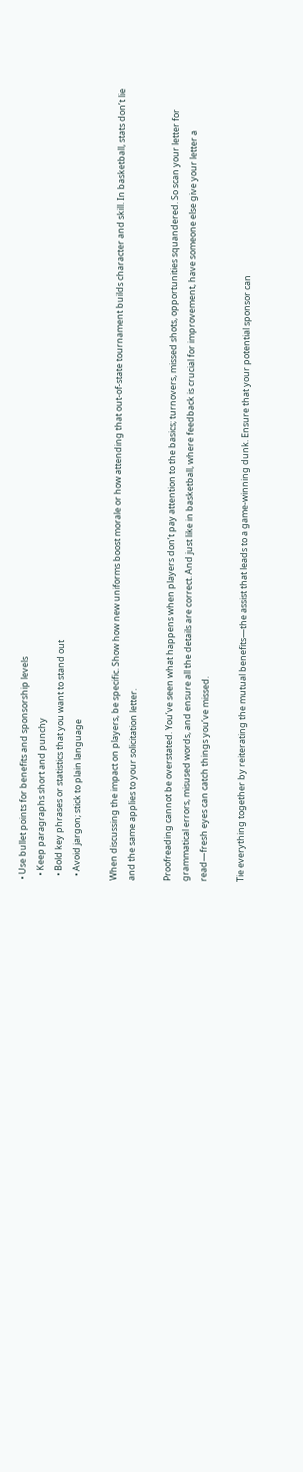• Use bullet points for benefits and sponsorship levels
  • Keep paragraphs short and punchy
  • Bold key phrases or statistics that you want to stand out
  • Avoid jargon; stick to plain language

When discussing the impact on players, be specific. Show how new uniforms boost morale or how attending that out-of-state tournament builds character and skill. In basketball, stats don’t lie and the same applies to your solicitation letter.

Proofreading cannot be overstated. You’ve seen what happens when players don’t pay attention to the basics; turnovers, missed shots, opportunities squandered. So scan your letter for grammatical errors, misused words, and ensure all the details are correct. And just like in basketball, where feedback is crucial for improvement, have someone else give your letter a read—fresh eyes can catch things you’ve missed.

Tie everything together by reiterating the mutual benefits—the assist that leads to a game-winning dunk. Ensure that your potential sponsor can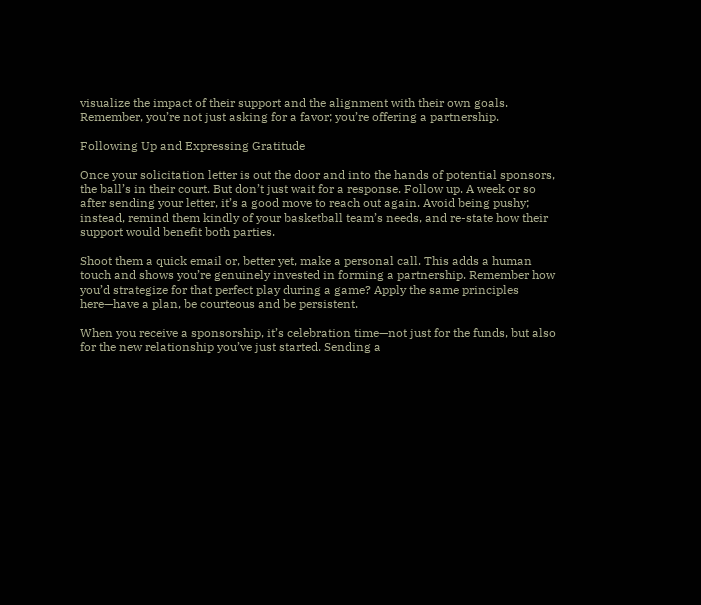visualize the impact of their support and the alignment with their own goals. Remember, you’re not just asking for a favor; you’re offering a partnership.

Following Up and Expressing Gratitude

Once your solicitation letter is out the door and into the hands of potential sponsors, the ball’s in their court. But don’t just wait for a response. Follow up. A week or so after sending your letter, it’s a good move to reach out again. Avoid being pushy; instead, remind them kindly of your basketball team’s needs, and re-state how their support would benefit both parties.

Shoot them a quick email or, better yet, make a personal call. This adds a human touch and shows you’re genuinely invested in forming a partnership. Remember how you’d strategize for that perfect play during a game? Apply the same principles here—have a plan, be courteous and be persistent.

When you receive a sponsorship, it’s celebration time—not just for the funds, but also for the new relationship you’ve just started. Sending a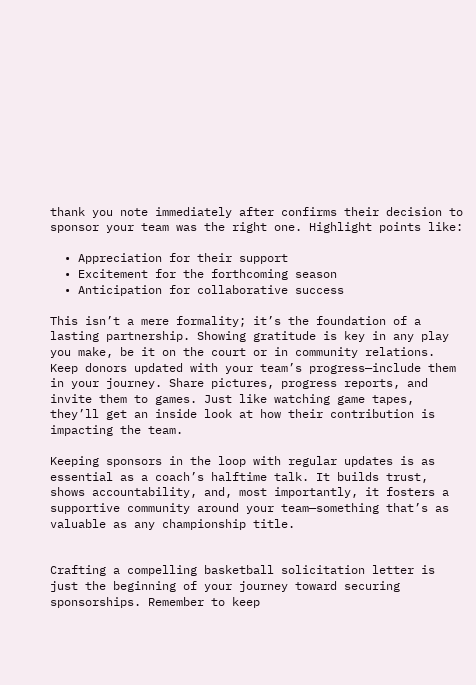thank you note immediately after confirms their decision to sponsor your team was the right one. Highlight points like:

  • Appreciation for their support
  • Excitement for the forthcoming season
  • Anticipation for collaborative success

This isn’t a mere formality; it’s the foundation of a lasting partnership. Showing gratitude is key in any play you make, be it on the court or in community relations. Keep donors updated with your team’s progress—include them in your journey. Share pictures, progress reports, and invite them to games. Just like watching game tapes, they’ll get an inside look at how their contribution is impacting the team.

Keeping sponsors in the loop with regular updates is as essential as a coach’s halftime talk. It builds trust, shows accountability, and, most importantly, it fosters a supportive community around your team—something that’s as valuable as any championship title.


Crafting a compelling basketball solicitation letter is just the beginning of your journey toward securing sponsorships. Remember to keep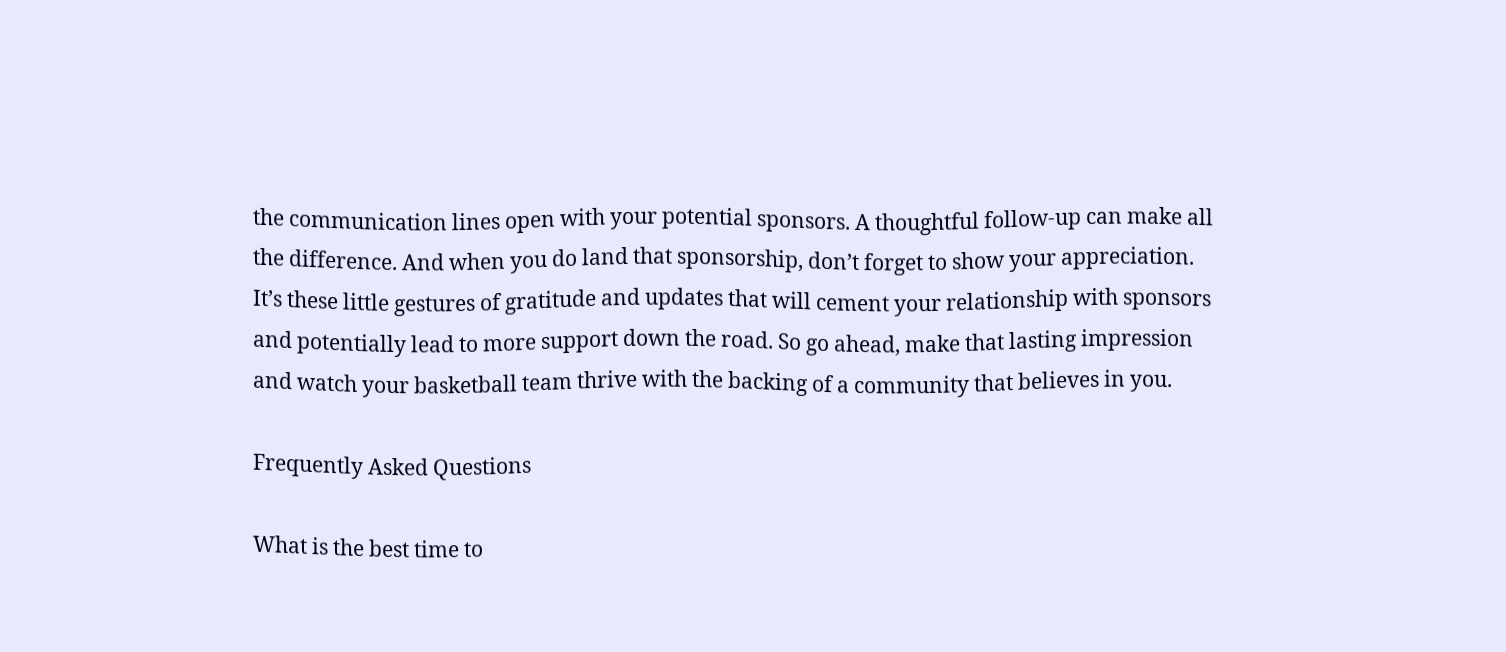the communication lines open with your potential sponsors. A thoughtful follow-up can make all the difference. And when you do land that sponsorship, don’t forget to show your appreciation. It’s these little gestures of gratitude and updates that will cement your relationship with sponsors and potentially lead to more support down the road. So go ahead, make that lasting impression and watch your basketball team thrive with the backing of a community that believes in you.

Frequently Asked Questions

What is the best time to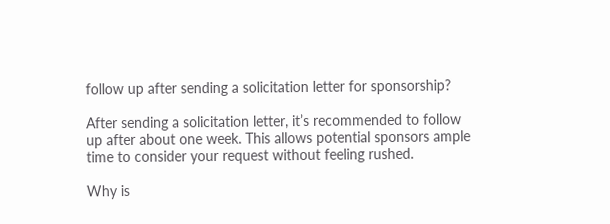follow up after sending a solicitation letter for sponsorship?

After sending a solicitation letter, it’s recommended to follow up after about one week. This allows potential sponsors ample time to consider your request without feeling rushed.

Why is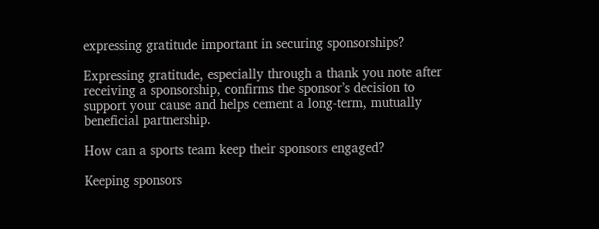expressing gratitude important in securing sponsorships?

Expressing gratitude, especially through a thank you note after receiving a sponsorship, confirms the sponsor’s decision to support your cause and helps cement a long-term, mutually beneficial partnership.

How can a sports team keep their sponsors engaged?

Keeping sponsors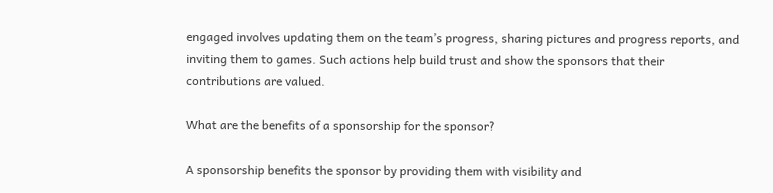engaged involves updating them on the team’s progress, sharing pictures and progress reports, and inviting them to games. Such actions help build trust and show the sponsors that their contributions are valued.

What are the benefits of a sponsorship for the sponsor?

A sponsorship benefits the sponsor by providing them with visibility and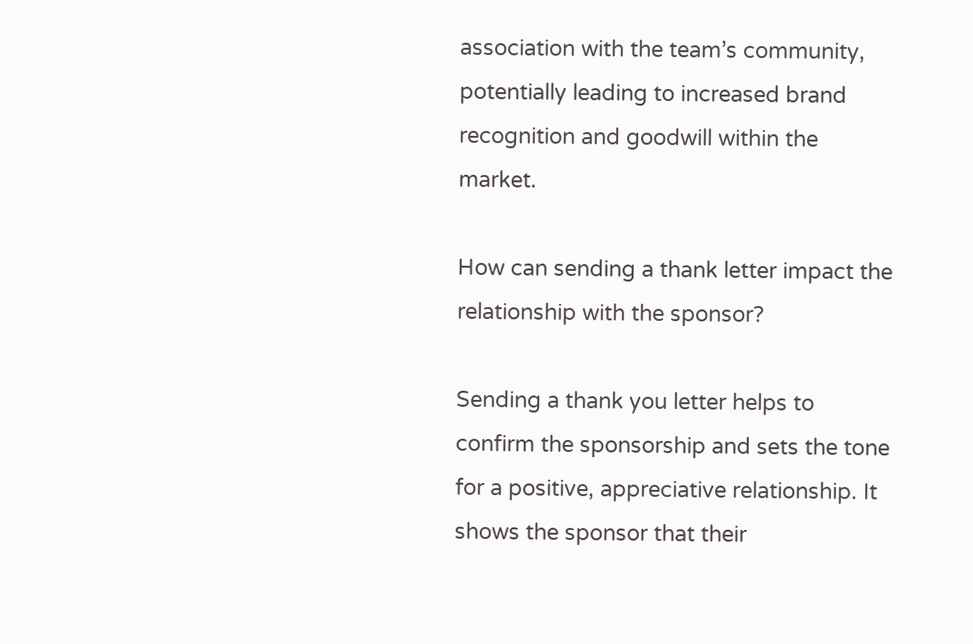association with the team’s community, potentially leading to increased brand recognition and goodwill within the market.

How can sending a thank letter impact the relationship with the sponsor?

Sending a thank you letter helps to confirm the sponsorship and sets the tone for a positive, appreciative relationship. It shows the sponsor that their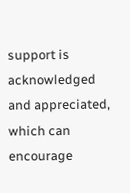support is acknowledged and appreciated, which can encourage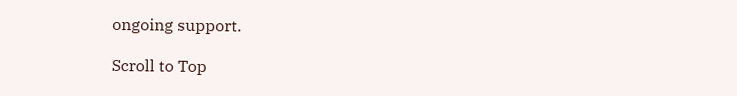ongoing support.

Scroll to Top